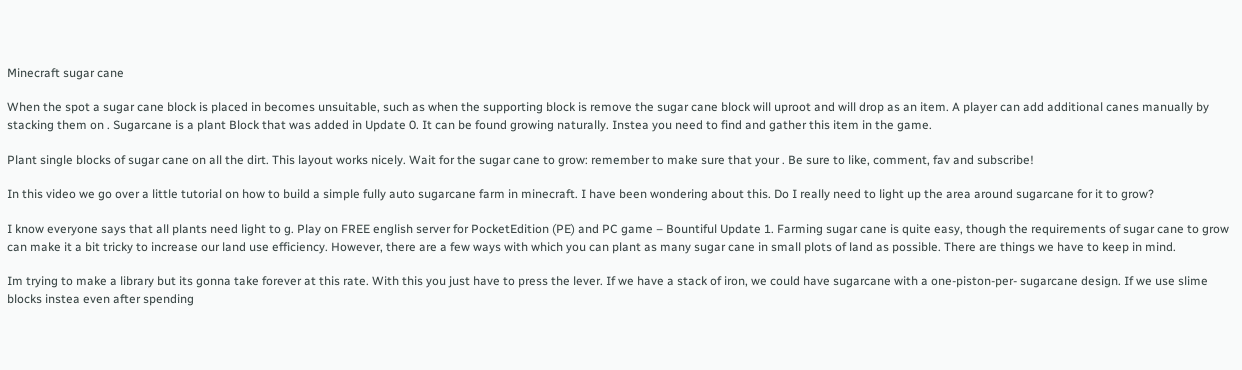Minecraft sugar cane

When the spot a sugar cane block is placed in becomes unsuitable, such as when the supporting block is remove the sugar cane block will uproot and will drop as an item. A player can add additional canes manually by stacking them on . Sugarcane is a plant Block that was added in Update 0. It can be found growing naturally. Instea you need to find and gather this item in the game.

Plant single blocks of sugar cane on all the dirt. This layout works nicely. Wait for the sugar cane to grow: remember to make sure that your . Be sure to like, comment, fav and subscribe!

In this video we go over a little tutorial on how to build a simple fully auto sugarcane farm in minecraft. I have been wondering about this. Do I really need to light up the area around sugarcane for it to grow?

I know everyone says that all plants need light to g. Play on FREE english server for PocketEdition (PE) and PC game – Bountiful Update 1. Farming sugar cane is quite easy, though the requirements of sugar cane to grow can make it a bit tricky to increase our land use efficiency. However, there are a few ways with which you can plant as many sugar cane in small plots of land as possible. There are things we have to keep in mind.

Im trying to make a library but its gonna take forever at this rate. With this you just have to press the lever. If we have a stack of iron, we could have sugarcane with a one-piston-per- sugarcane design. If we use slime blocks instea even after spending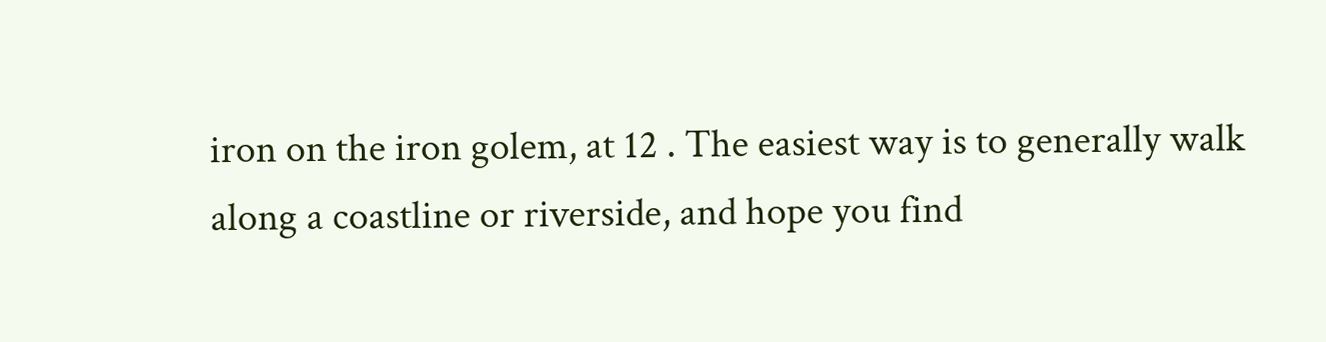iron on the iron golem, at 12 . The easiest way is to generally walk along a coastline or riverside, and hope you find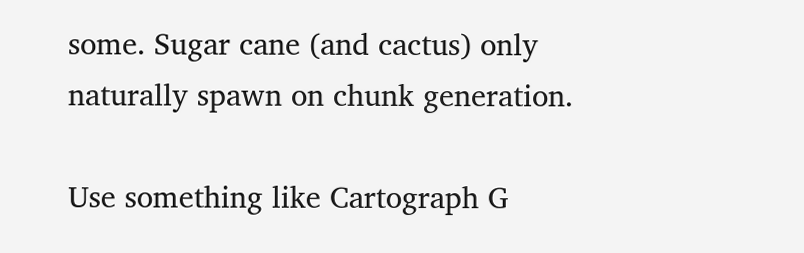some. Sugar cane (and cactus) only naturally spawn on chunk generation.

Use something like Cartograph G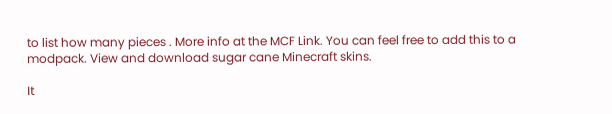to list how many pieces . More info at the MCF Link. You can feel free to add this to a modpack. View and download sugar cane Minecraft skins.

It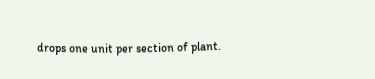drops one unit per section of plant.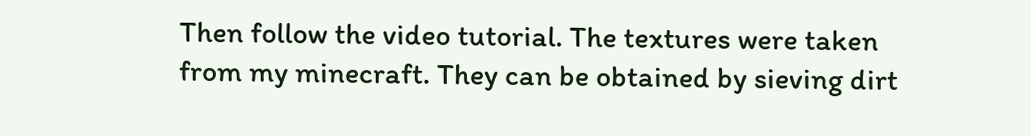Then follow the video tutorial. The textures were taken from my minecraft. They can be obtained by sieving dirt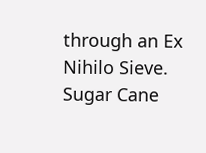through an Ex Nihilo Sieve. Sugar Cane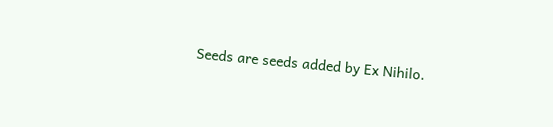Seeds are seeds added by Ex Nihilo.